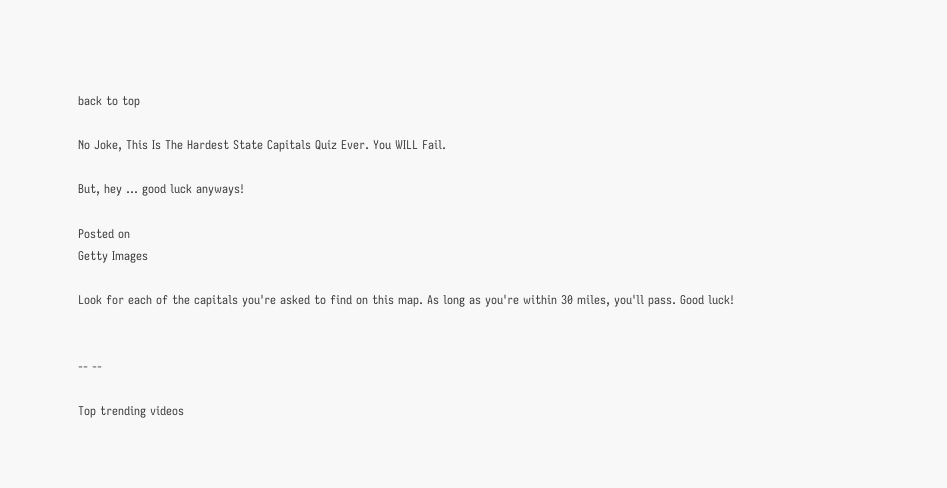back to top

No Joke, This Is The Hardest State Capitals Quiz Ever. You WILL Fail.

But, hey ... good luck anyways!

Posted on
Getty Images

Look for each of the capitals you're asked to find on this map. As long as you're within 30 miles, you'll pass. Good luck!


-- --

Top trending videos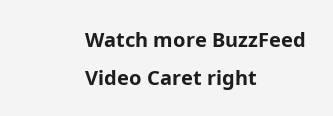Watch more BuzzFeed Video Caret right